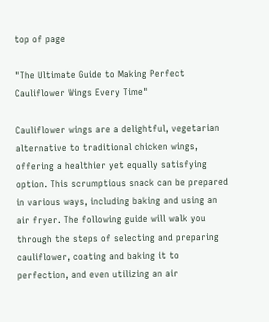top of page

"The Ultimate Guide to Making Perfect Cauliflower Wings Every Time"

Cauliflower wings are a delightful, vegetarian alternative to traditional chicken wings, offering a healthier yet equally satisfying option. This scrumptious snack can be prepared in various ways, including baking and using an air fryer. The following guide will walk you through the steps of selecting and preparing cauliflower, coating and baking it to perfection, and even utilizing an air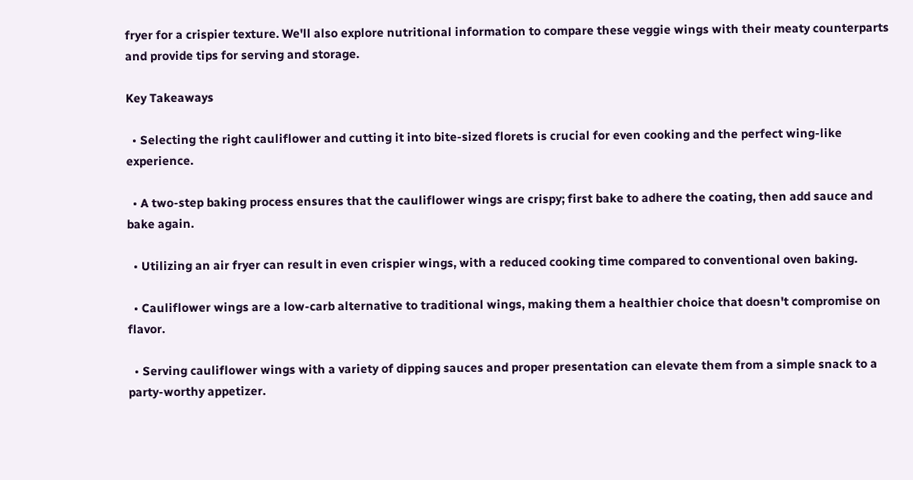fryer for a crispier texture. We'll also explore nutritional information to compare these veggie wings with their meaty counterparts and provide tips for serving and storage.

Key Takeaways

  • Selecting the right cauliflower and cutting it into bite-sized florets is crucial for even cooking and the perfect wing-like experience.

  • A two-step baking process ensures that the cauliflower wings are crispy; first bake to adhere the coating, then add sauce and bake again.

  • Utilizing an air fryer can result in even crispier wings, with a reduced cooking time compared to conventional oven baking.

  • Cauliflower wings are a low-carb alternative to traditional wings, making them a healthier choice that doesn't compromise on flavor.

  • Serving cauliflower wings with a variety of dipping sauces and proper presentation can elevate them from a simple snack to a party-worthy appetizer.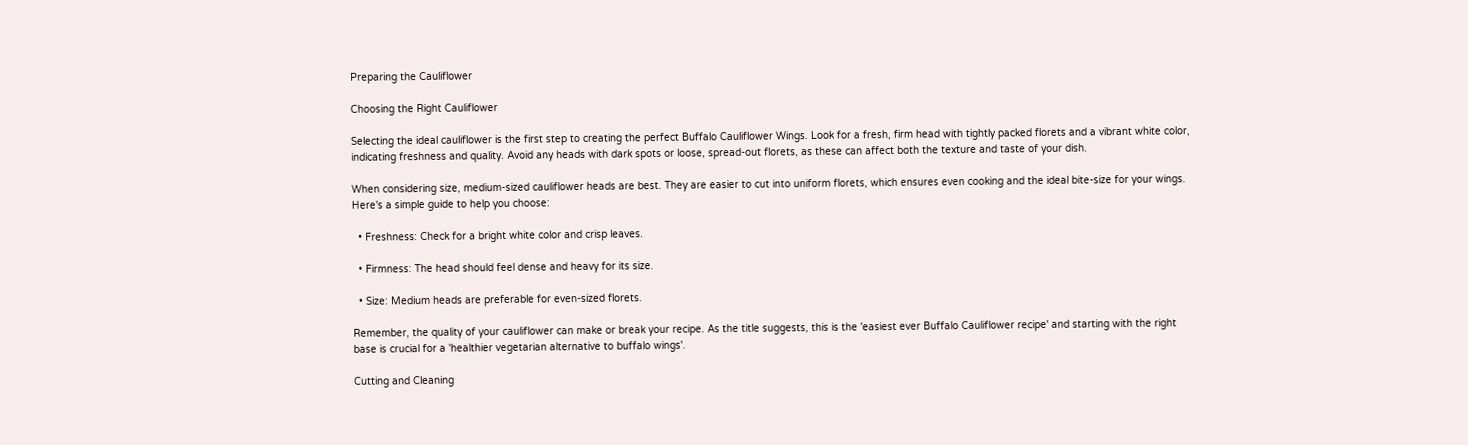Preparing the Cauliflower

Choosing the Right Cauliflower

Selecting the ideal cauliflower is the first step to creating the perfect Buffalo Cauliflower Wings. Look for a fresh, firm head with tightly packed florets and a vibrant white color, indicating freshness and quality. Avoid any heads with dark spots or loose, spread-out florets, as these can affect both the texture and taste of your dish.

When considering size, medium-sized cauliflower heads are best. They are easier to cut into uniform florets, which ensures even cooking and the ideal bite-size for your wings. Here's a simple guide to help you choose:

  • Freshness: Check for a bright white color and crisp leaves.

  • Firmness: The head should feel dense and heavy for its size.

  • Size: Medium heads are preferable for even-sized florets.

Remember, the quality of your cauliflower can make or break your recipe. As the title suggests, this is the 'easiest ever Buffalo Cauliflower recipe' and starting with the right base is crucial for a 'healthier vegetarian alternative to buffalo wings'.

Cutting and Cleaning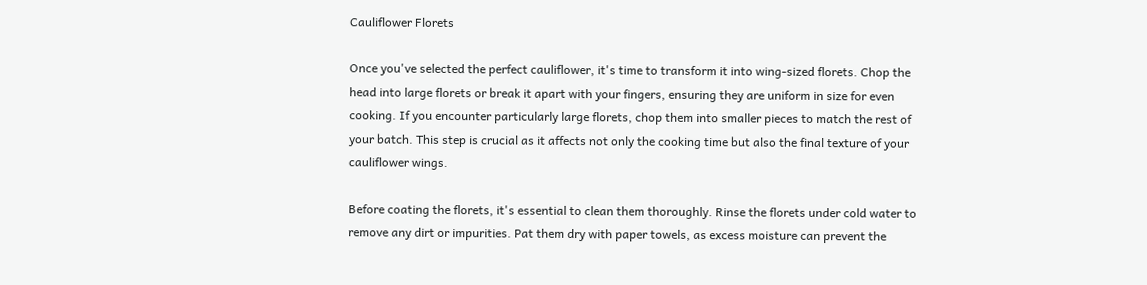Cauliflower Florets

Once you've selected the perfect cauliflower, it's time to transform it into wing-sized florets. Chop the head into large florets or break it apart with your fingers, ensuring they are uniform in size for even cooking. If you encounter particularly large florets, chop them into smaller pieces to match the rest of your batch. This step is crucial as it affects not only the cooking time but also the final texture of your cauliflower wings.

Before coating the florets, it's essential to clean them thoroughly. Rinse the florets under cold water to remove any dirt or impurities. Pat them dry with paper towels, as excess moisture can prevent the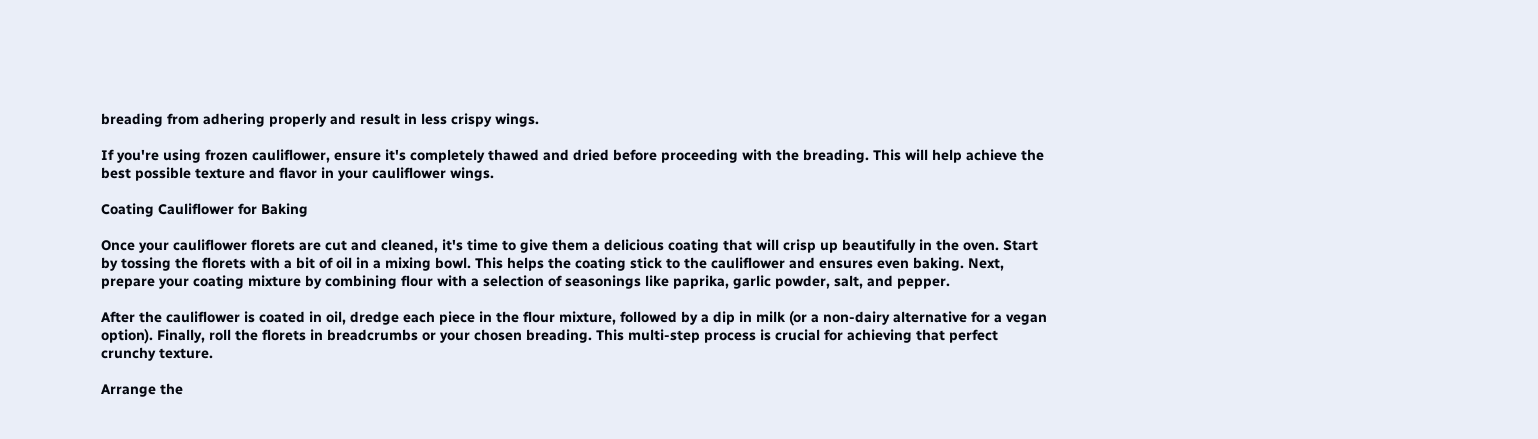breading from adhering properly and result in less crispy wings.

If you're using frozen cauliflower, ensure it's completely thawed and dried before proceeding with the breading. This will help achieve the best possible texture and flavor in your cauliflower wings.

Coating Cauliflower for Baking

Once your cauliflower florets are cut and cleaned, it's time to give them a delicious coating that will crisp up beautifully in the oven. Start by tossing the florets with a bit of oil in a mixing bowl. This helps the coating stick to the cauliflower and ensures even baking. Next, prepare your coating mixture by combining flour with a selection of seasonings like paprika, garlic powder, salt, and pepper.

After the cauliflower is coated in oil, dredge each piece in the flour mixture, followed by a dip in milk (or a non-dairy alternative for a vegan option). Finally, roll the florets in breadcrumbs or your chosen breading. This multi-step process is crucial for achieving that perfect crunchy texture.

Arrange the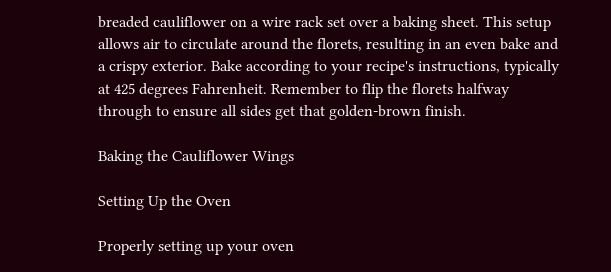breaded cauliflower on a wire rack set over a baking sheet. This setup allows air to circulate around the florets, resulting in an even bake and a crispy exterior. Bake according to your recipe's instructions, typically at 425 degrees Fahrenheit. Remember to flip the florets halfway through to ensure all sides get that golden-brown finish.

Baking the Cauliflower Wings

Setting Up the Oven

Properly setting up your oven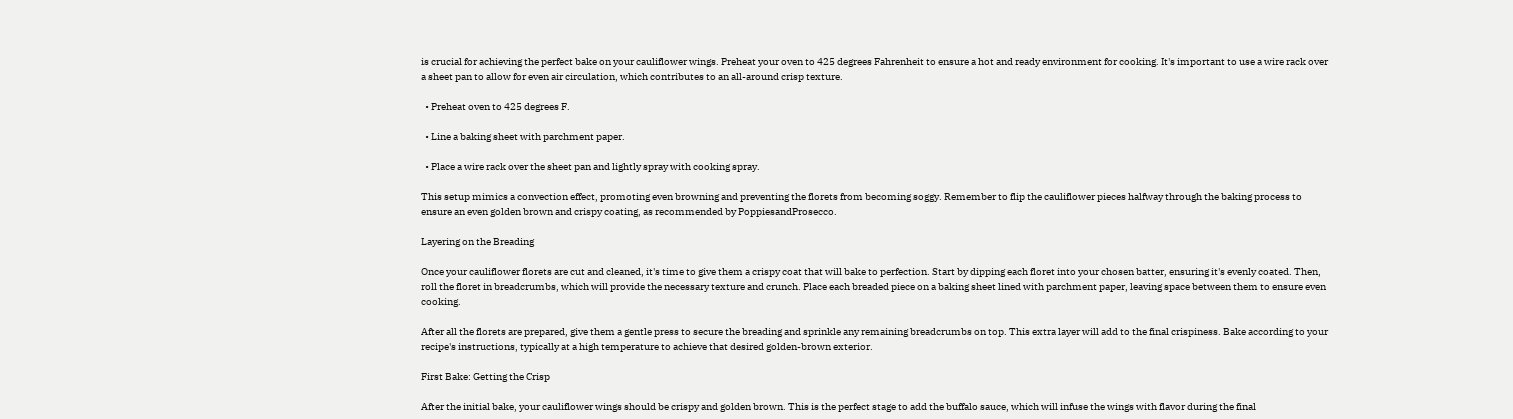is crucial for achieving the perfect bake on your cauliflower wings. Preheat your oven to 425 degrees Fahrenheit to ensure a hot and ready environment for cooking. It's important to use a wire rack over a sheet pan to allow for even air circulation, which contributes to an all-around crisp texture.

  • Preheat oven to 425 degrees F.

  • Line a baking sheet with parchment paper.

  • Place a wire rack over the sheet pan and lightly spray with cooking spray.

This setup mimics a convection effect, promoting even browning and preventing the florets from becoming soggy. Remember to flip the cauliflower pieces halfway through the baking process to ensure an even golden brown and crispy coating, as recommended by PoppiesandProsecco.

Layering on the Breading

Once your cauliflower florets are cut and cleaned, it's time to give them a crispy coat that will bake to perfection. Start by dipping each floret into your chosen batter, ensuring it's evenly coated. Then, roll the floret in breadcrumbs, which will provide the necessary texture and crunch. Place each breaded piece on a baking sheet lined with parchment paper, leaving space between them to ensure even cooking.

After all the florets are prepared, give them a gentle press to secure the breading and sprinkle any remaining breadcrumbs on top. This extra layer will add to the final crispiness. Bake according to your recipe's instructions, typically at a high temperature to achieve that desired golden-brown exterior.

First Bake: Getting the Crisp

After the initial bake, your cauliflower wings should be crispy and golden brown. This is the perfect stage to add the buffalo sauce, which will infuse the wings with flavor during the final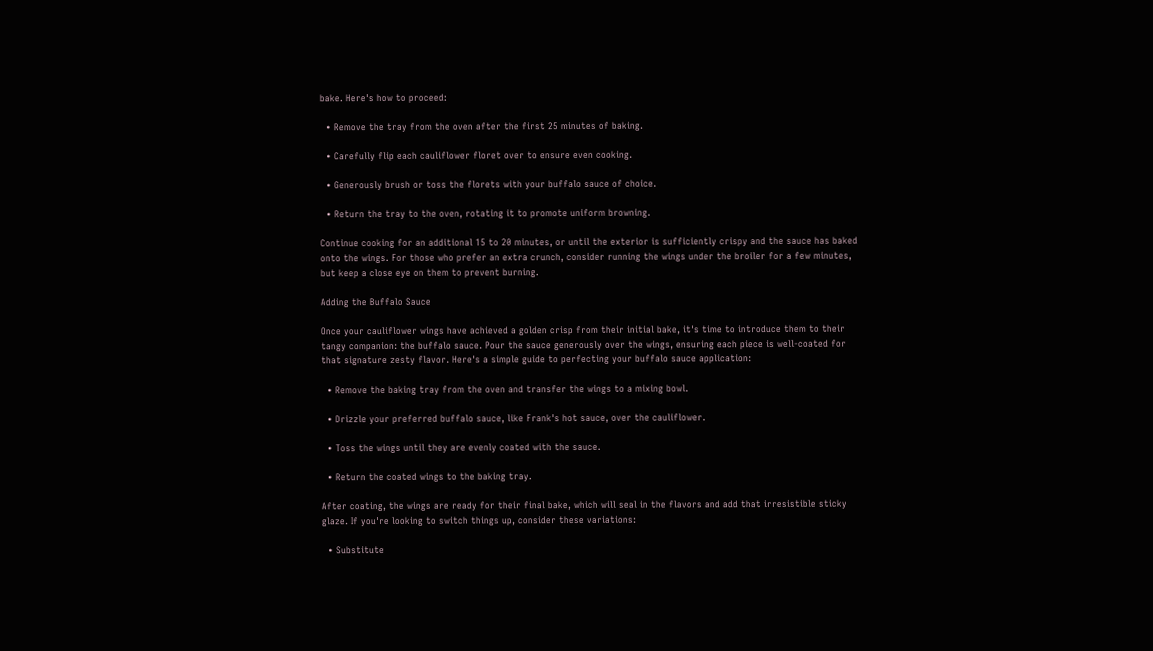bake. Here's how to proceed:

  • Remove the tray from the oven after the first 25 minutes of baking.

  • Carefully flip each cauliflower floret over to ensure even cooking.

  • Generously brush or toss the florets with your buffalo sauce of choice.

  • Return the tray to the oven, rotating it to promote uniform browning.

Continue cooking for an additional 15 to 20 minutes, or until the exterior is sufficiently crispy and the sauce has baked onto the wings. For those who prefer an extra crunch, consider running the wings under the broiler for a few minutes, but keep a close eye on them to prevent burning.

Adding the Buffalo Sauce

Once your cauliflower wings have achieved a golden crisp from their initial bake, it's time to introduce them to their tangy companion: the buffalo sauce. Pour the sauce generously over the wings, ensuring each piece is well-coated for that signature zesty flavor. Here's a simple guide to perfecting your buffalo sauce application:

  • Remove the baking tray from the oven and transfer the wings to a mixing bowl.

  • Drizzle your preferred buffalo sauce, like Frank's hot sauce, over the cauliflower.

  • Toss the wings until they are evenly coated with the sauce.

  • Return the coated wings to the baking tray.

After coating, the wings are ready for their final bake, which will seal in the flavors and add that irresistible sticky glaze. If you're looking to switch things up, consider these variations:

  • Substitute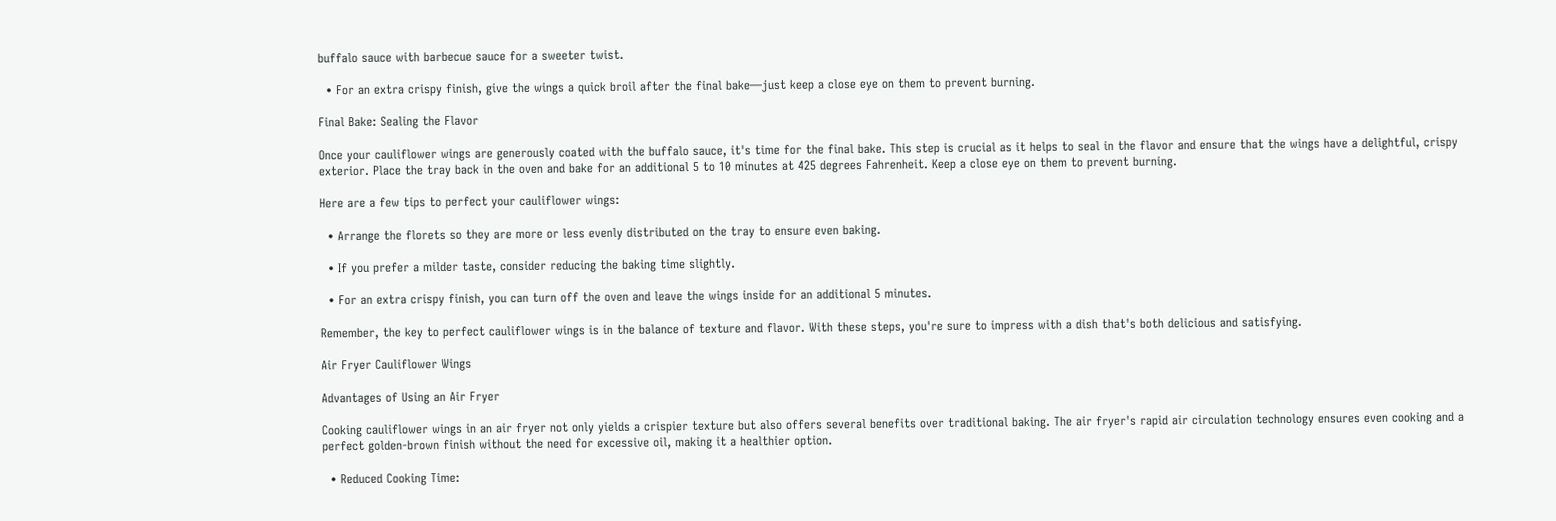buffalo sauce with barbecue sauce for a sweeter twist.

  • For an extra crispy finish, give the wings a quick broil after the final bake—just keep a close eye on them to prevent burning.

Final Bake: Sealing the Flavor

Once your cauliflower wings are generously coated with the buffalo sauce, it's time for the final bake. This step is crucial as it helps to seal in the flavor and ensure that the wings have a delightful, crispy exterior. Place the tray back in the oven and bake for an additional 5 to 10 minutes at 425 degrees Fahrenheit. Keep a close eye on them to prevent burning.

Here are a few tips to perfect your cauliflower wings:

  • Arrange the florets so they are more or less evenly distributed on the tray to ensure even baking.

  • If you prefer a milder taste, consider reducing the baking time slightly.

  • For an extra crispy finish, you can turn off the oven and leave the wings inside for an additional 5 minutes.

Remember, the key to perfect cauliflower wings is in the balance of texture and flavor. With these steps, you're sure to impress with a dish that's both delicious and satisfying.

Air Fryer Cauliflower Wings

Advantages of Using an Air Fryer

Cooking cauliflower wings in an air fryer not only yields a crispier texture but also offers several benefits over traditional baking. The air fryer's rapid air circulation technology ensures even cooking and a perfect golden-brown finish without the need for excessive oil, making it a healthier option.

  • Reduced Cooking Time: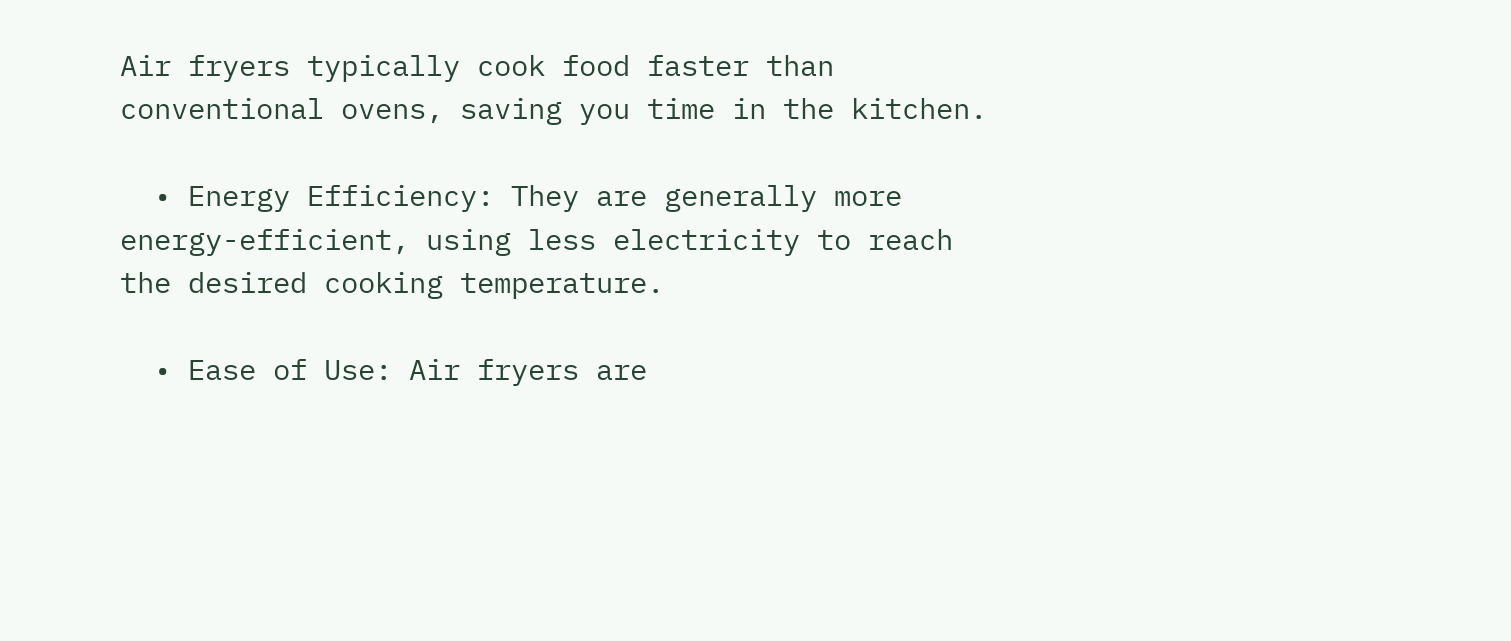Air fryers typically cook food faster than conventional ovens, saving you time in the kitchen.

  • Energy Efficiency: They are generally more energy-efficient, using less electricity to reach the desired cooking temperature.

  • Ease of Use: Air fryers are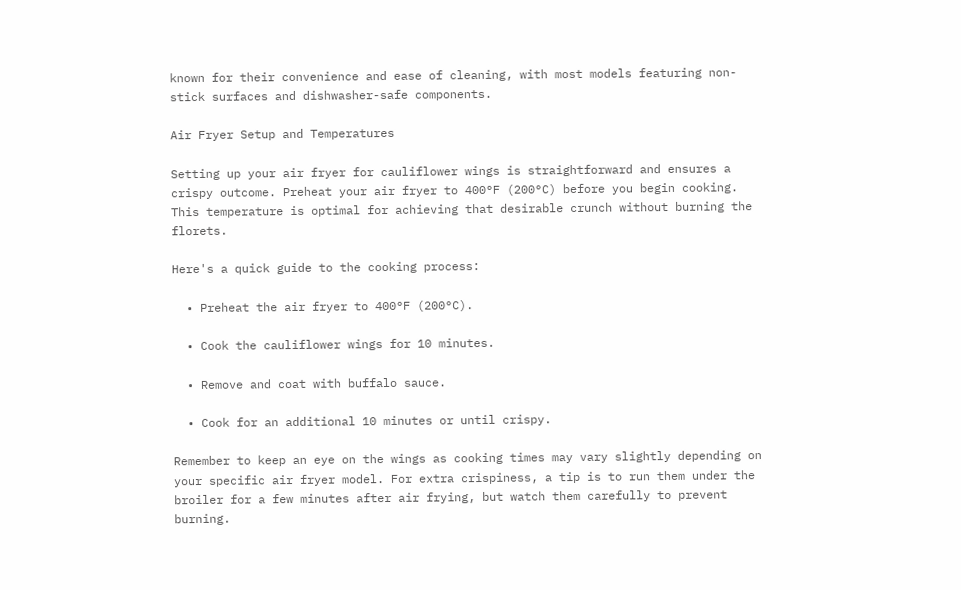known for their convenience and ease of cleaning, with most models featuring non-stick surfaces and dishwasher-safe components.

Air Fryer Setup and Temperatures

Setting up your air fryer for cauliflower wings is straightforward and ensures a crispy outcome. Preheat your air fryer to 400°F (200°C) before you begin cooking. This temperature is optimal for achieving that desirable crunch without burning the florets.

Here's a quick guide to the cooking process:

  • Preheat the air fryer to 400°F (200°C).

  • Cook the cauliflower wings for 10 minutes.

  • Remove and coat with buffalo sauce.

  • Cook for an additional 10 minutes or until crispy.

Remember to keep an eye on the wings as cooking times may vary slightly depending on your specific air fryer model. For extra crispiness, a tip is to run them under the broiler for a few minutes after air frying, but watch them carefully to prevent burning.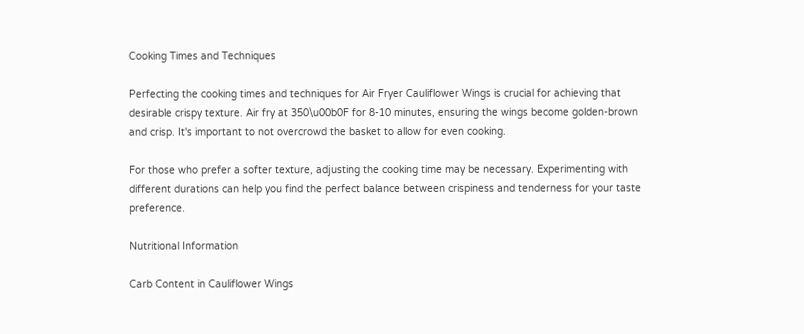Cooking Times and Techniques

Perfecting the cooking times and techniques for Air Fryer Cauliflower Wings is crucial for achieving that desirable crispy texture. Air fry at 350\u00b0F for 8-10 minutes, ensuring the wings become golden-brown and crisp. It's important to not overcrowd the basket to allow for even cooking.

For those who prefer a softer texture, adjusting the cooking time may be necessary. Experimenting with different durations can help you find the perfect balance between crispiness and tenderness for your taste preference.

Nutritional Information

Carb Content in Cauliflower Wings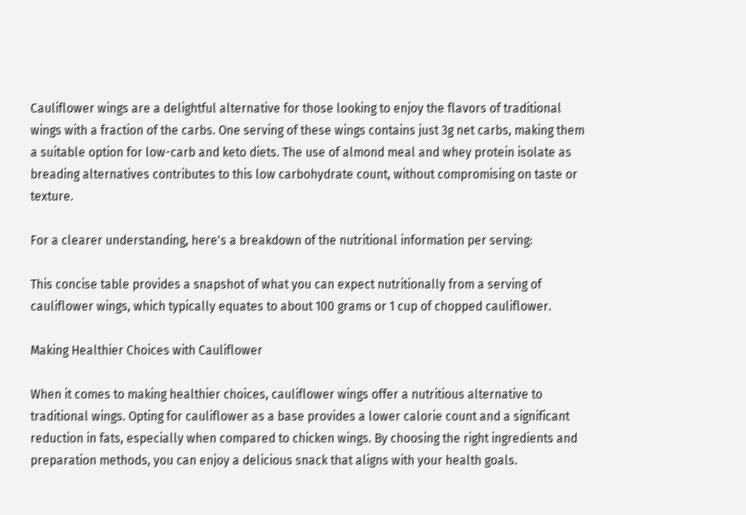Cauliflower wings are a delightful alternative for those looking to enjoy the flavors of traditional wings with a fraction of the carbs. One serving of these wings contains just 3g net carbs, making them a suitable option for low-carb and keto diets. The use of almond meal and whey protein isolate as breading alternatives contributes to this low carbohydrate count, without compromising on taste or texture.

For a clearer understanding, here's a breakdown of the nutritional information per serving:

This concise table provides a snapshot of what you can expect nutritionally from a serving of cauliflower wings, which typically equates to about 100 grams or 1 cup of chopped cauliflower.

Making Healthier Choices with Cauliflower

When it comes to making healthier choices, cauliflower wings offer a nutritious alternative to traditional wings. Opting for cauliflower as a base provides a lower calorie count and a significant reduction in fats, especially when compared to chicken wings. By choosing the right ingredients and preparation methods, you can enjoy a delicious snack that aligns with your health goals.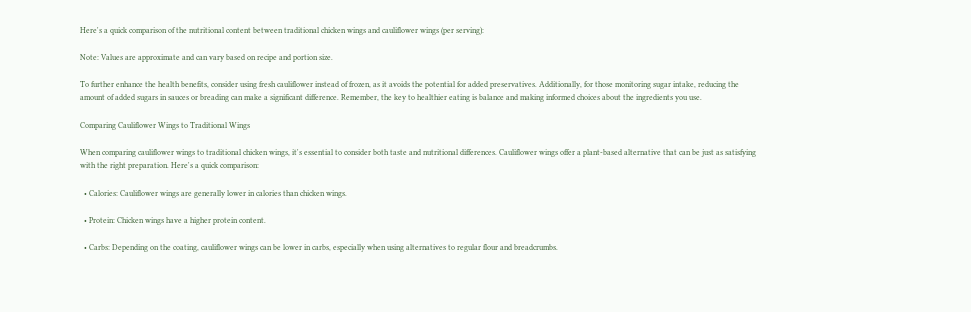Here's a quick comparison of the nutritional content between traditional chicken wings and cauliflower wings (per serving):

Note: Values are approximate and can vary based on recipe and portion size.

To further enhance the health benefits, consider using fresh cauliflower instead of frozen, as it avoids the potential for added preservatives. Additionally, for those monitoring sugar intake, reducing the amount of added sugars in sauces or breading can make a significant difference. Remember, the key to healthier eating is balance and making informed choices about the ingredients you use.

Comparing Cauliflower Wings to Traditional Wings

When comparing cauliflower wings to traditional chicken wings, it's essential to consider both taste and nutritional differences. Cauliflower wings offer a plant-based alternative that can be just as satisfying with the right preparation. Here's a quick comparison:

  • Calories: Cauliflower wings are generally lower in calories than chicken wings.

  • Protein: Chicken wings have a higher protein content.

  • Carbs: Depending on the coating, cauliflower wings can be lower in carbs, especially when using alternatives to regular flour and breadcrumbs.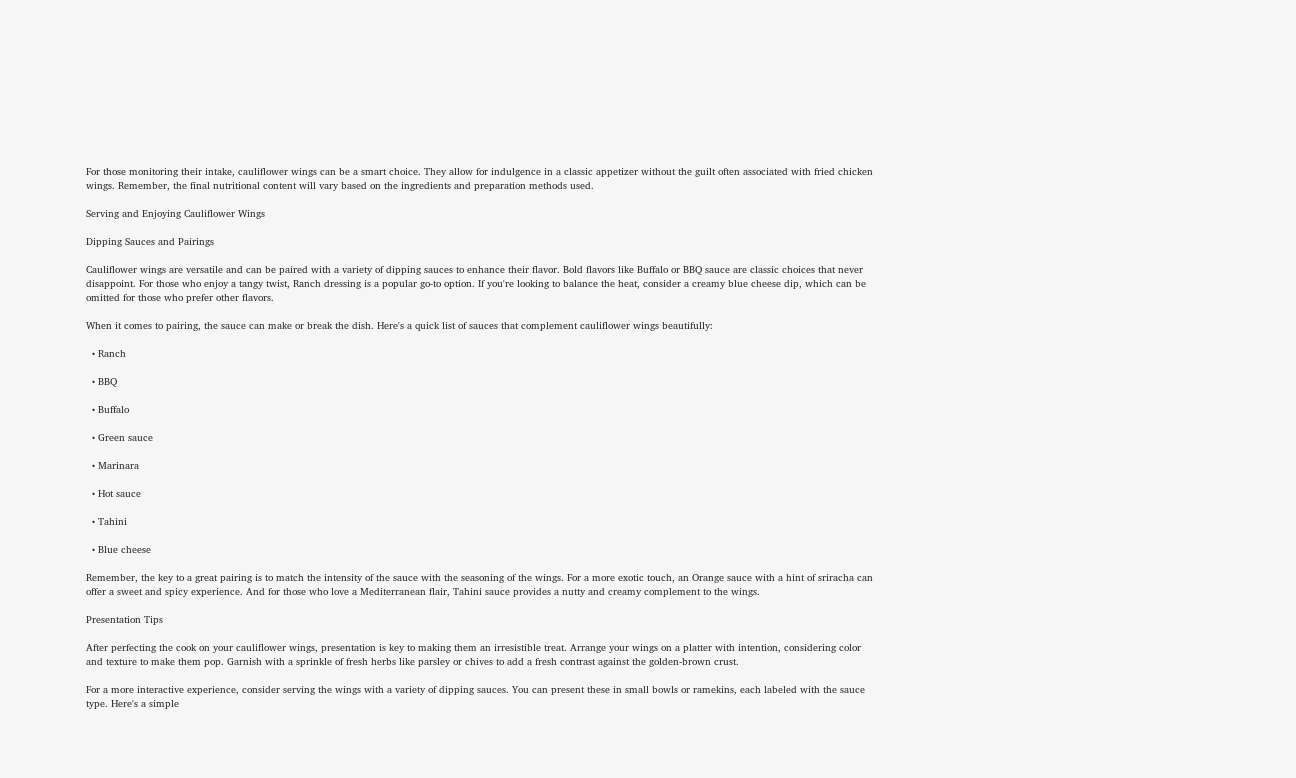For those monitoring their intake, cauliflower wings can be a smart choice. They allow for indulgence in a classic appetizer without the guilt often associated with fried chicken wings. Remember, the final nutritional content will vary based on the ingredients and preparation methods used.

Serving and Enjoying Cauliflower Wings

Dipping Sauces and Pairings

Cauliflower wings are versatile and can be paired with a variety of dipping sauces to enhance their flavor. Bold flavors like Buffalo or BBQ sauce are classic choices that never disappoint. For those who enjoy a tangy twist, Ranch dressing is a popular go-to option. If you're looking to balance the heat, consider a creamy blue cheese dip, which can be omitted for those who prefer other flavors.

When it comes to pairing, the sauce can make or break the dish. Here's a quick list of sauces that complement cauliflower wings beautifully:

  • Ranch

  • BBQ

  • Buffalo

  • Green sauce

  • Marinara

  • Hot sauce

  • Tahini

  • Blue cheese

Remember, the key to a great pairing is to match the intensity of the sauce with the seasoning of the wings. For a more exotic touch, an Orange sauce with a hint of sriracha can offer a sweet and spicy experience. And for those who love a Mediterranean flair, Tahini sauce provides a nutty and creamy complement to the wings.

Presentation Tips

After perfecting the cook on your cauliflower wings, presentation is key to making them an irresistible treat. Arrange your wings on a platter with intention, considering color and texture to make them pop. Garnish with a sprinkle of fresh herbs like parsley or chives to add a fresh contrast against the golden-brown crust.

For a more interactive experience, consider serving the wings with a variety of dipping sauces. You can present these in small bowls or ramekins, each labeled with the sauce type. Here's a simple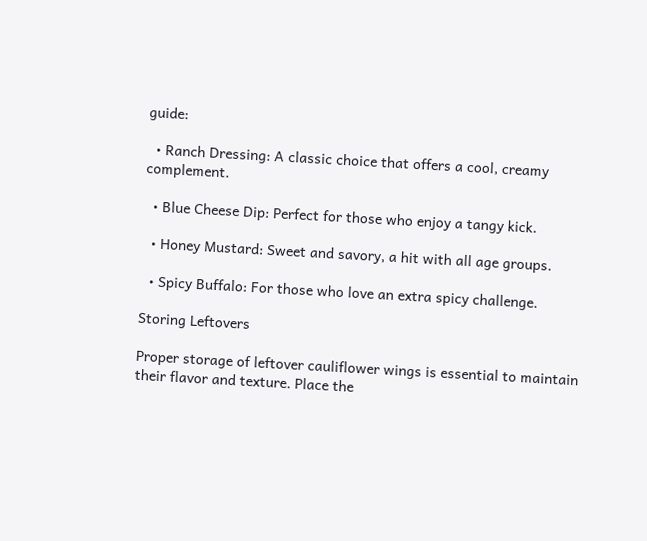guide:

  • Ranch Dressing: A classic choice that offers a cool, creamy complement.

  • Blue Cheese Dip: Perfect for those who enjoy a tangy kick.

  • Honey Mustard: Sweet and savory, a hit with all age groups.

  • Spicy Buffalo: For those who love an extra spicy challenge.

Storing Leftovers

Proper storage of leftover cauliflower wings is essential to maintain their flavor and texture. Place the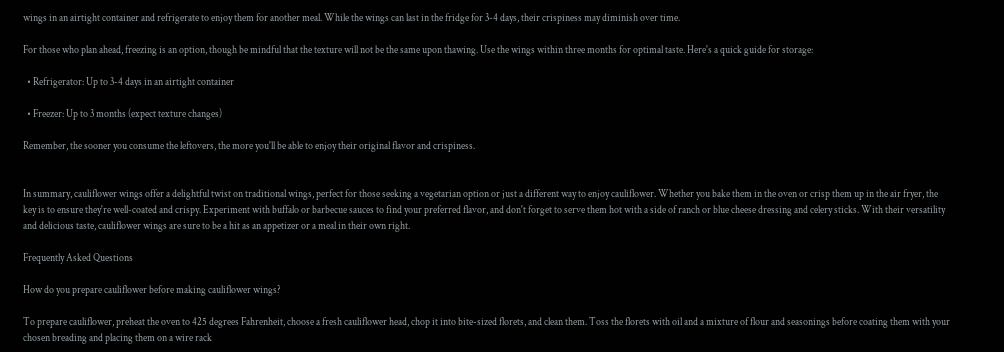wings in an airtight container and refrigerate to enjoy them for another meal. While the wings can last in the fridge for 3-4 days, their crispiness may diminish over time.

For those who plan ahead, freezing is an option, though be mindful that the texture will not be the same upon thawing. Use the wings within three months for optimal taste. Here's a quick guide for storage:

  • Refrigerator: Up to 3-4 days in an airtight container

  • Freezer: Up to 3 months (expect texture changes)

Remember, the sooner you consume the leftovers, the more you'll be able to enjoy their original flavor and crispiness.


In summary, cauliflower wings offer a delightful twist on traditional wings, perfect for those seeking a vegetarian option or just a different way to enjoy cauliflower. Whether you bake them in the oven or crisp them up in the air fryer, the key is to ensure they're well-coated and crispy. Experiment with buffalo or barbecue sauces to find your preferred flavor, and don't forget to serve them hot with a side of ranch or blue cheese dressing and celery sticks. With their versatility and delicious taste, cauliflower wings are sure to be a hit as an appetizer or a meal in their own right.

Frequently Asked Questions

How do you prepare cauliflower before making cauliflower wings?

To prepare cauliflower, preheat the oven to 425 degrees Fahrenheit, choose a fresh cauliflower head, chop it into bite-sized florets, and clean them. Toss the florets with oil and a mixture of flour and seasonings before coating them with your chosen breading and placing them on a wire rack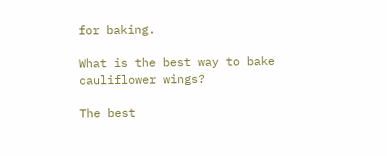for baking.

What is the best way to bake cauliflower wings?

The best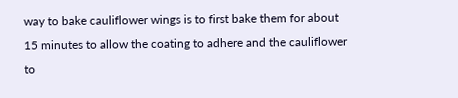way to bake cauliflower wings is to first bake them for about 15 minutes to allow the coating to adhere and the cauliflower to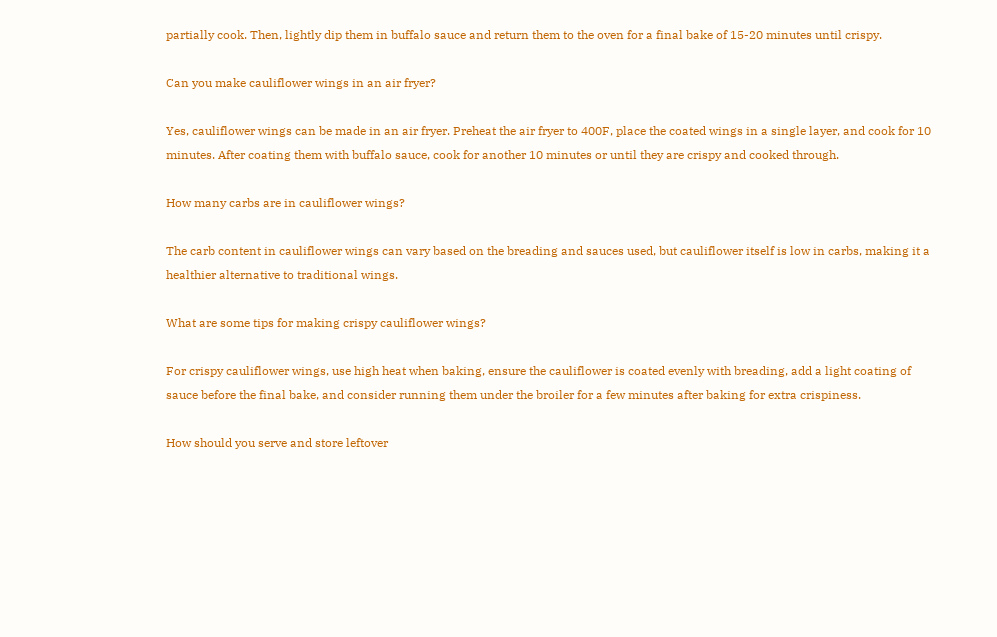partially cook. Then, lightly dip them in buffalo sauce and return them to the oven for a final bake of 15-20 minutes until crispy.

Can you make cauliflower wings in an air fryer?

Yes, cauliflower wings can be made in an air fryer. Preheat the air fryer to 400F, place the coated wings in a single layer, and cook for 10 minutes. After coating them with buffalo sauce, cook for another 10 minutes or until they are crispy and cooked through.

How many carbs are in cauliflower wings?

The carb content in cauliflower wings can vary based on the breading and sauces used, but cauliflower itself is low in carbs, making it a healthier alternative to traditional wings.

What are some tips for making crispy cauliflower wings?

For crispy cauliflower wings, use high heat when baking, ensure the cauliflower is coated evenly with breading, add a light coating of sauce before the final bake, and consider running them under the broiler for a few minutes after baking for extra crispiness.

How should you serve and store leftover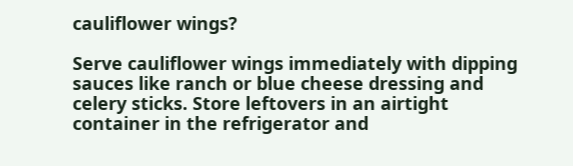cauliflower wings?

Serve cauliflower wings immediately with dipping sauces like ranch or blue cheese dressing and celery sticks. Store leftovers in an airtight container in the refrigerator and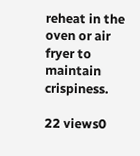reheat in the oven or air fryer to maintain crispiness.

22 views0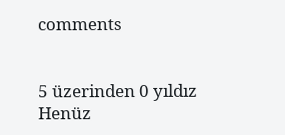comments


5 üzerinden 0 yıldız
Henüz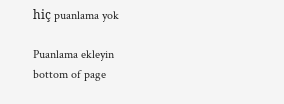hiç puanlama yok

Puanlama ekleyin
bottom of page